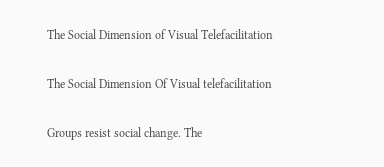The Social Dimension of Visual Telefacilitation

The Social Dimension Of Visual telefacilitation

Groups resist social change. The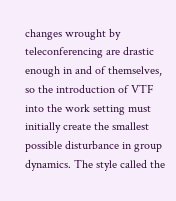changes wrought by teleconferencing are drastic enough in and of themselves, so the introduction of VTF into the work setting must initially create the smallest possible disturbance in group dynamics. The style called the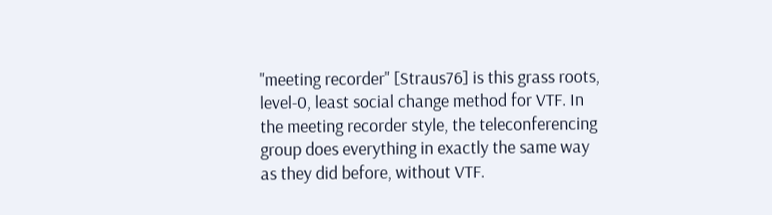"meeting recorder" [Straus76] is this grass roots, level-0, least social change method for VTF. In the meeting recorder style, the teleconferencing group does everything in exactly the same way as they did before, without VTF.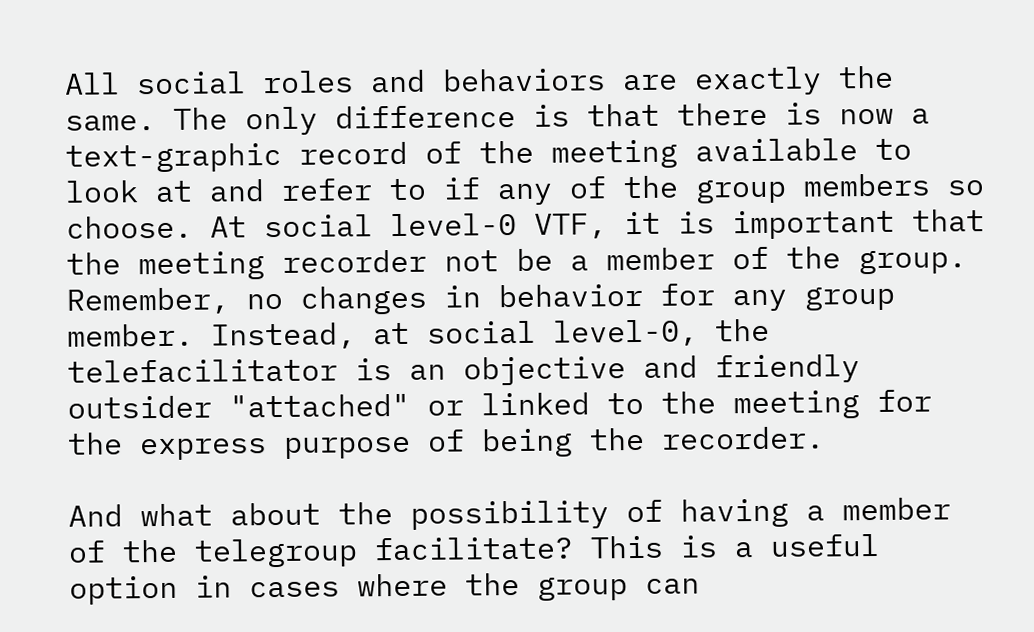All social roles and behaviors are exactly the same. The only difference is that there is now a text-graphic record of the meeting available to look at and refer to if any of the group members so choose. At social level-0 VTF, it is important that the meeting recorder not be a member of the group. Remember, no changes in behavior for any group member. Instead, at social level-0, the telefacilitator is an objective and friendly outsider "attached" or linked to the meeting for the express purpose of being the recorder.

And what about the possibility of having a member of the telegroup facilitate? This is a useful option in cases where the group can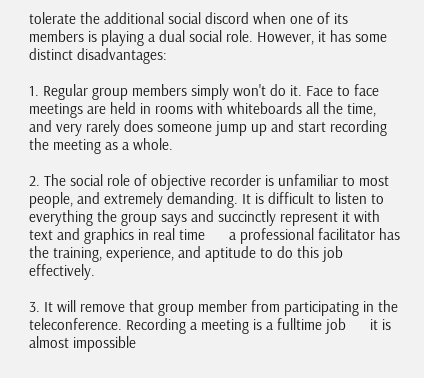tolerate the additional social discord when one of its members is playing a dual social role. However, it has some distinct disadvantages:

1. Regular group members simply won't do it. Face to face meetings are held in rooms with whiteboards all the time, and very rarely does someone jump up and start recording the meeting as a whole.

2. The social role of objective recorder is unfamiliar to most people, and extremely demanding. It is difficult to listen to everything the group says and succinctly represent it with text and graphics in real time      a professional facilitator has the training, experience, and aptitude to do this job effectively.

3. It will remove that group member from participating in the teleconference. Recording a meeting is a fulltime job      it is almost impossible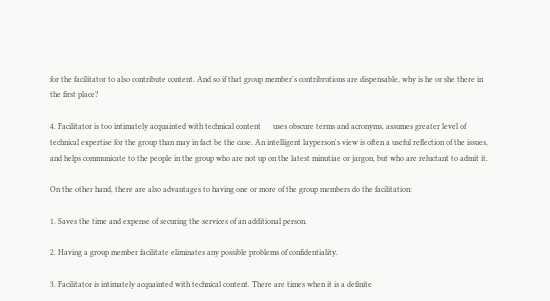for the facilitator to also contribute content. And so if that group member's contribrutions are dispensable, why is he or she there in the first place?

4. Facilitator is too intimately acquainted with technical content      uses obscure terms and acronyms, assumes greater level of technical expertise for the group than may in fact be the case. An intelligent layperson's view is often a useful reflection of the issues, and helps communicate to the people in the group who are not up on the latest minutiae or jargon, but who are reluctant to admit it.

On the other hand, there are also advantages to having one or more of the group members do the facilitation:

1. Saves the time and expense of securing the services of an additional person.

2. Having a group member facilitate eliminates any possible problems of confidentiality.

3. Facilitator is intimately acquainted with technical content. There are times when it is a definite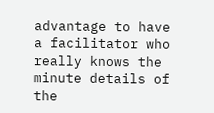advantage to have a facilitator who really knows the minute details of the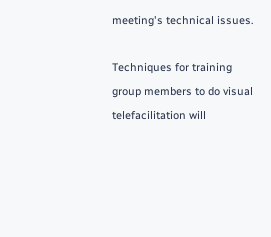meeting's technical issues.

Techniques for training group members to do visual telefacilitation will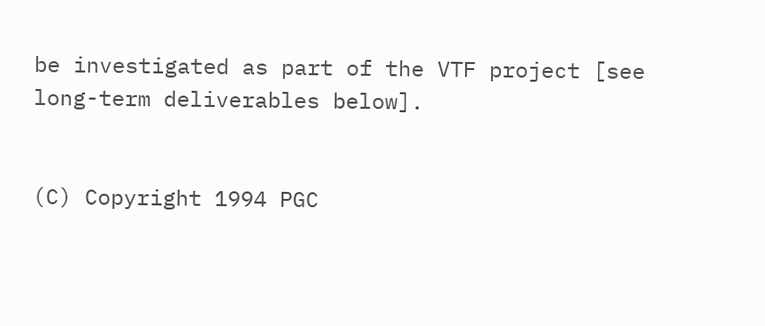be investigated as part of the VTF project [see long-term deliverables below].


(C) Copyright 1994 PGC